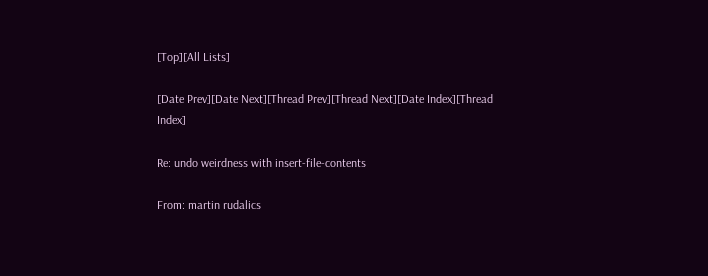[Top][All Lists]

[Date Prev][Date Next][Thread Prev][Thread Next][Date Index][Thread Index]

Re: undo weirdness with insert-file-contents

From: martin rudalics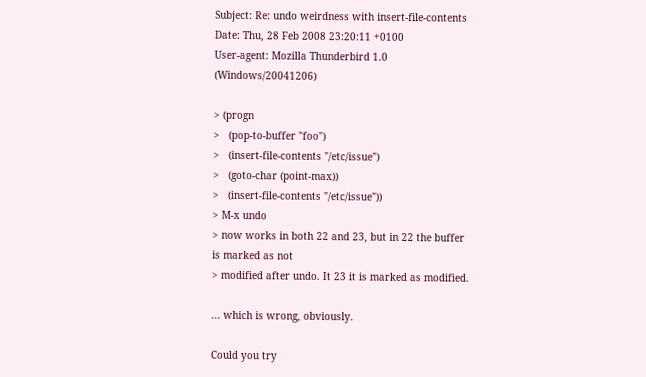Subject: Re: undo weirdness with insert-file-contents
Date: Thu, 28 Feb 2008 23:20:11 +0100
User-agent: Mozilla Thunderbird 1.0 (Windows/20041206)

> (progn
>   (pop-to-buffer "foo")
>   (insert-file-contents "/etc/issue")
>   (goto-char (point-max))
>   (insert-file-contents "/etc/issue"))
> M-x undo
> now works in both 22 and 23, but in 22 the buffer is marked as not
> modified after undo. It 23 it is marked as modified.

... which is wrong, obviously.

Could you try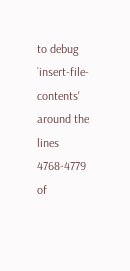to debug `insert-file-contents' around the lines 4768-4779
of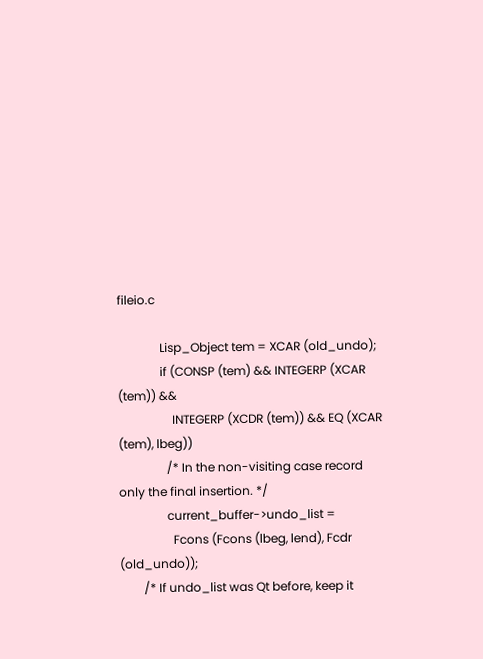fileio.c

              Lisp_Object tem = XCAR (old_undo);
              if (CONSP (tem) && INTEGERP (XCAR (tem)) &&
                  INTEGERP (XCDR (tem)) && EQ (XCAR (tem), lbeg))
                /* In the non-visiting case record only the final insertion. */
                current_buffer->undo_list =
                  Fcons (Fcons (lbeg, lend), Fcdr (old_undo));
        /* If undo_list was Qt before, keep it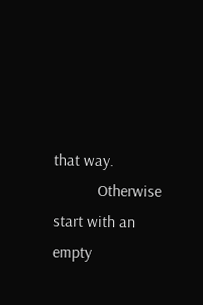that way.
           Otherwise start with an empty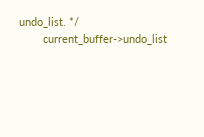undo_list. */
        current_buffer->undo_list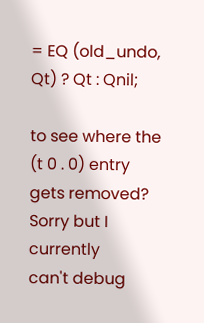= EQ (old_undo, Qt) ? Qt : Qnil;

to see where the (t 0 . 0) entry gets removed?  Sorry but I currently
can't debug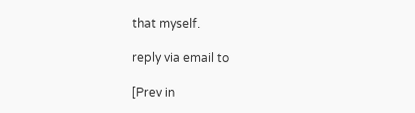that myself.

reply via email to

[Prev in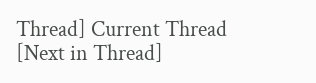Thread] Current Thread [Next in Thread]